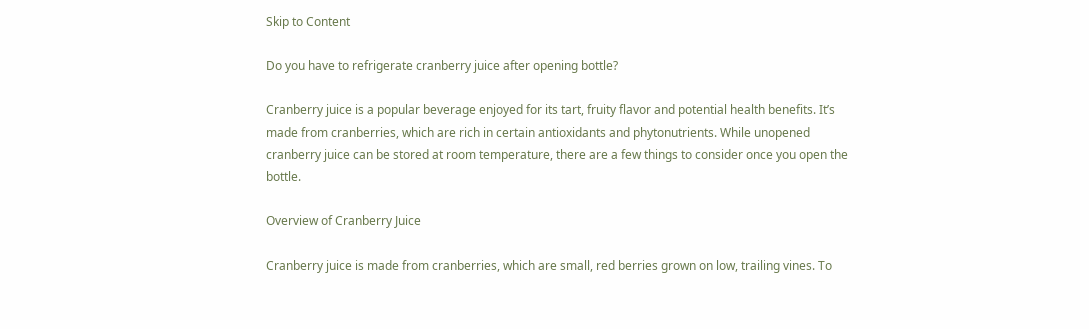Skip to Content

Do you have to refrigerate cranberry juice after opening bottle?

Cranberry juice is a popular beverage enjoyed for its tart, fruity flavor and potential health benefits. It’s made from cranberries, which are rich in certain antioxidants and phytonutrients. While unopened cranberry juice can be stored at room temperature, there are a few things to consider once you open the bottle.

Overview of Cranberry Juice

Cranberry juice is made from cranberries, which are small, red berries grown on low, trailing vines. To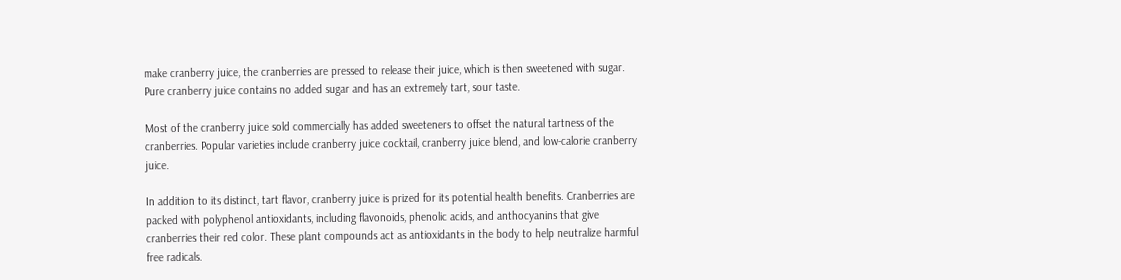make cranberry juice, the cranberries are pressed to release their juice, which is then sweetened with sugar. Pure cranberry juice contains no added sugar and has an extremely tart, sour taste.

Most of the cranberry juice sold commercially has added sweeteners to offset the natural tartness of the cranberries. Popular varieties include cranberry juice cocktail, cranberry juice blend, and low-calorie cranberry juice.

In addition to its distinct, tart flavor, cranberry juice is prized for its potential health benefits. Cranberries are packed with polyphenol antioxidants, including flavonoids, phenolic acids, and anthocyanins that give cranberries their red color. These plant compounds act as antioxidants in the body to help neutralize harmful free radicals.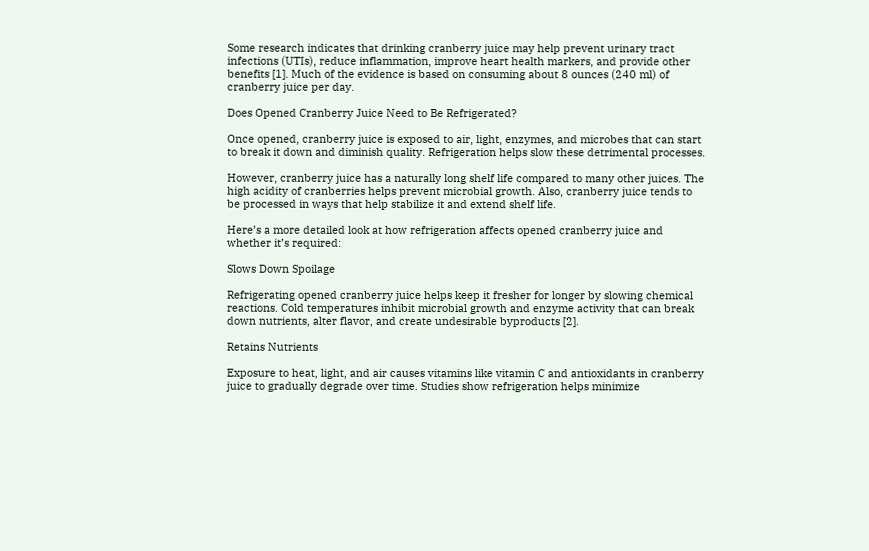Some research indicates that drinking cranberry juice may help prevent urinary tract infections (UTIs), reduce inflammation, improve heart health markers, and provide other benefits [1]. Much of the evidence is based on consuming about 8 ounces (240 ml) of cranberry juice per day.

Does Opened Cranberry Juice Need to Be Refrigerated?

Once opened, cranberry juice is exposed to air, light, enzymes, and microbes that can start to break it down and diminish quality. Refrigeration helps slow these detrimental processes.

However, cranberry juice has a naturally long shelf life compared to many other juices. The high acidity of cranberries helps prevent microbial growth. Also, cranberry juice tends to be processed in ways that help stabilize it and extend shelf life.

Here’s a more detailed look at how refrigeration affects opened cranberry juice and whether it’s required:

Slows Down Spoilage

Refrigerating opened cranberry juice helps keep it fresher for longer by slowing chemical reactions. Cold temperatures inhibit microbial growth and enzyme activity that can break down nutrients, alter flavor, and create undesirable byproducts [2].

Retains Nutrients

Exposure to heat, light, and air causes vitamins like vitamin C and antioxidants in cranberry juice to gradually degrade over time. Studies show refrigeration helps minimize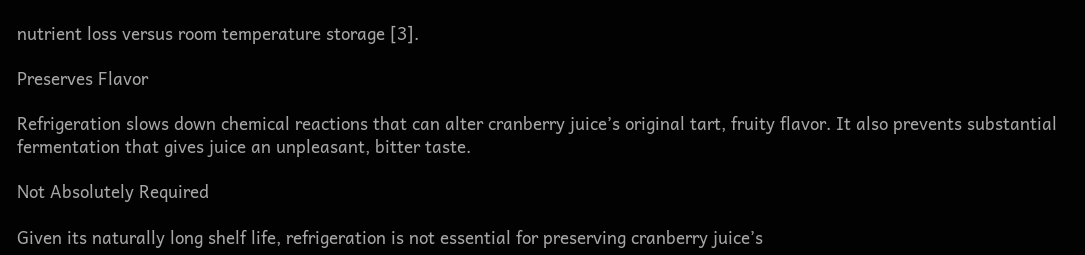nutrient loss versus room temperature storage [3].

Preserves Flavor

Refrigeration slows down chemical reactions that can alter cranberry juice’s original tart, fruity flavor. It also prevents substantial fermentation that gives juice an unpleasant, bitter taste.

Not Absolutely Required

Given its naturally long shelf life, refrigeration is not essential for preserving cranberry juice’s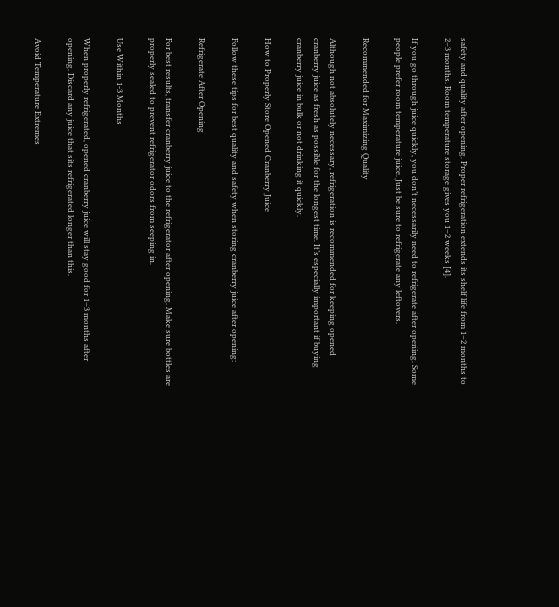safety and quality after opening. Proper refrigeration extends its shelf life from 1–2 months to 2–3 months. Room temperature storage gives you 1–2 weeks [4].

If you go through juice quickly, you don’t necessarily need to refrigerate after opening. Some people prefer room temperature juice. Just be sure to refrigerate any leftovers.

Recommended for Maximizing Quality

Although not absolutely necessary, refrigeration is recommended for keeping opened cranberry juice as fresh as possible for the longest time. It’s especially important if buying cranberry juice in bulk or not drinking it quickly.

How to Properly Store Opened Cranberry Juice

Follow these tips for best quality and safety when storing cranberry juice after opening:

Refrigerate After Opening

For best results, transfer cranberry juice to the refrigerator after opening. Make sure bottles are properly sealed to prevent refrigerator odors from seeping in.

Use Within 1-3 Months

When properly refrigerated, opened cranberry juice will stay good for 1–3 months after opening. Discard any juice that sits refrigerated longer than this.

Avoid Temperature Extremes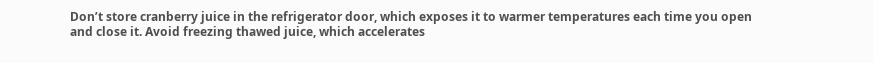Don’t store cranberry juice in the refrigerator door, which exposes it to warmer temperatures each time you open and close it. Avoid freezing thawed juice, which accelerates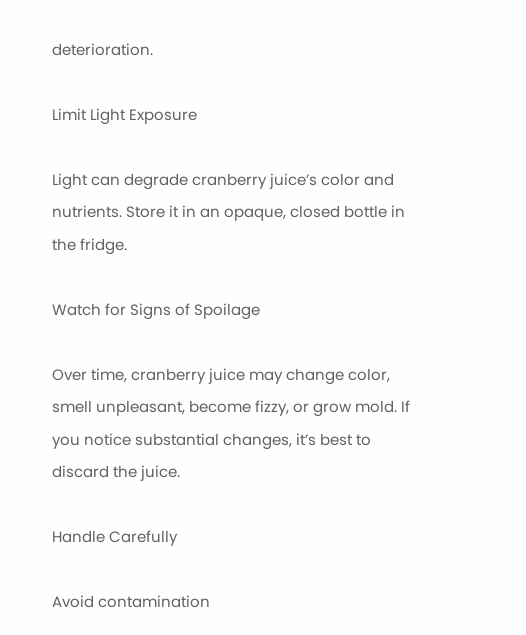deterioration.

Limit Light Exposure

Light can degrade cranberry juice’s color and nutrients. Store it in an opaque, closed bottle in the fridge.

Watch for Signs of Spoilage

Over time, cranberry juice may change color, smell unpleasant, become fizzy, or grow mold. If you notice substantial changes, it’s best to discard the juice.

Handle Carefully

Avoid contamination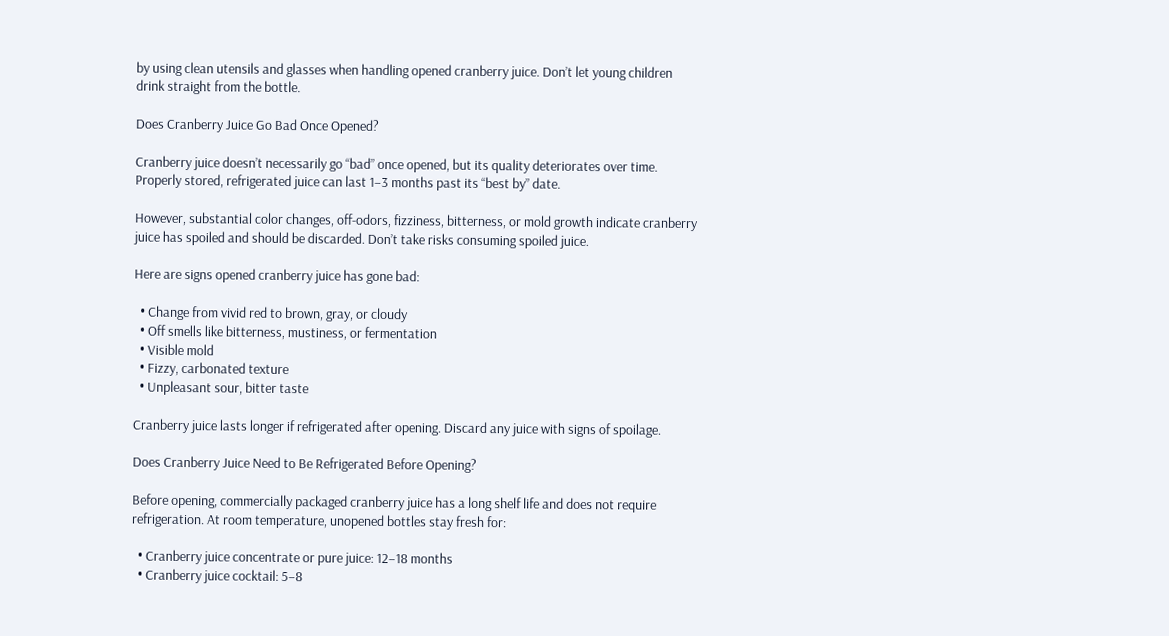by using clean utensils and glasses when handling opened cranberry juice. Don’t let young children drink straight from the bottle.

Does Cranberry Juice Go Bad Once Opened?

Cranberry juice doesn’t necessarily go “bad” once opened, but its quality deteriorates over time. Properly stored, refrigerated juice can last 1–3 months past its “best by” date.

However, substantial color changes, off-odors, fizziness, bitterness, or mold growth indicate cranberry juice has spoiled and should be discarded. Don’t take risks consuming spoiled juice.

Here are signs opened cranberry juice has gone bad:

  • Change from vivid red to brown, gray, or cloudy
  • Off smells like bitterness, mustiness, or fermentation
  • Visible mold
  • Fizzy, carbonated texture
  • Unpleasant sour, bitter taste

Cranberry juice lasts longer if refrigerated after opening. Discard any juice with signs of spoilage.

Does Cranberry Juice Need to Be Refrigerated Before Opening?

Before opening, commercially packaged cranberry juice has a long shelf life and does not require refrigeration. At room temperature, unopened bottles stay fresh for:

  • Cranberry juice concentrate or pure juice: 12–18 months
  • Cranberry juice cocktail: 5–8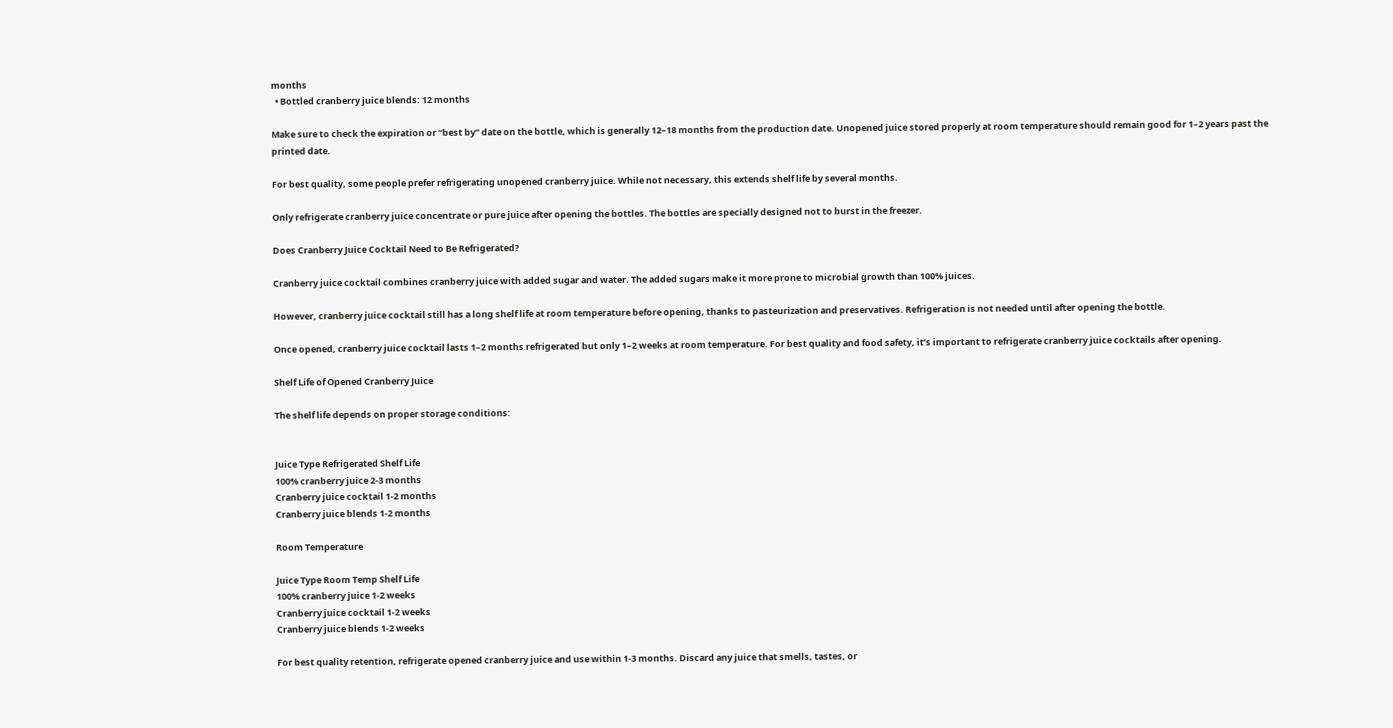months
  • Bottled cranberry juice blends: 12 months

Make sure to check the expiration or “best by” date on the bottle, which is generally 12–18 months from the production date. Unopened juice stored properly at room temperature should remain good for 1–2 years past the printed date.

For best quality, some people prefer refrigerating unopened cranberry juice. While not necessary, this extends shelf life by several months.

Only refrigerate cranberry juice concentrate or pure juice after opening the bottles. The bottles are specially designed not to burst in the freezer.

Does Cranberry Juice Cocktail Need to Be Refrigerated?

Cranberry juice cocktail combines cranberry juice with added sugar and water. The added sugars make it more prone to microbial growth than 100% juices.

However, cranberry juice cocktail still has a long shelf life at room temperature before opening, thanks to pasteurization and preservatives. Refrigeration is not needed until after opening the bottle.

Once opened, cranberry juice cocktail lasts 1–2 months refrigerated but only 1–2 weeks at room temperature. For best quality and food safety, it’s important to refrigerate cranberry juice cocktails after opening.

Shelf Life of Opened Cranberry Juice

The shelf life depends on proper storage conditions:


Juice Type Refrigerated Shelf Life
100% cranberry juice 2-3 months
Cranberry juice cocktail 1-2 months
Cranberry juice blends 1-2 months

Room Temperature

Juice Type Room Temp Shelf Life
100% cranberry juice 1-2 weeks
Cranberry juice cocktail 1-2 weeks
Cranberry juice blends 1-2 weeks

For best quality retention, refrigerate opened cranberry juice and use within 1-3 months. Discard any juice that smells, tastes, or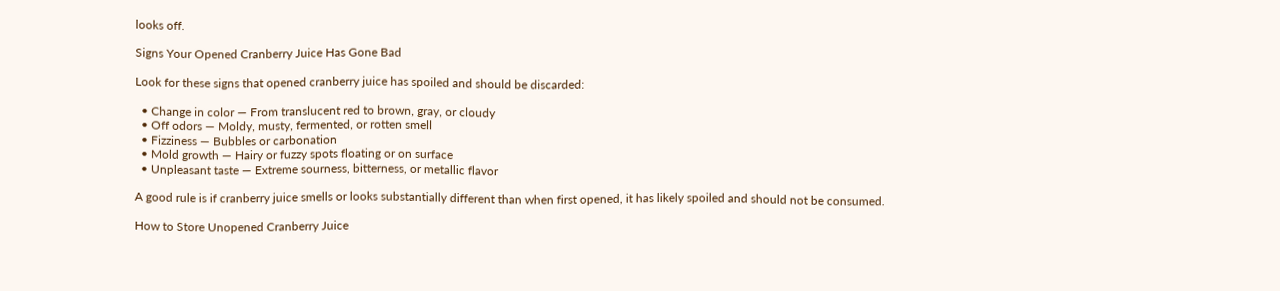looks off.

Signs Your Opened Cranberry Juice Has Gone Bad

Look for these signs that opened cranberry juice has spoiled and should be discarded:

  • Change in color — From translucent red to brown, gray, or cloudy
  • Off odors — Moldy, musty, fermented, or rotten smell
  • Fizziness — Bubbles or carbonation
  • Mold growth — Hairy or fuzzy spots floating or on surface
  • Unpleasant taste — Extreme sourness, bitterness, or metallic flavor

A good rule is if cranberry juice smells or looks substantially different than when first opened, it has likely spoiled and should not be consumed.

How to Store Unopened Cranberry Juice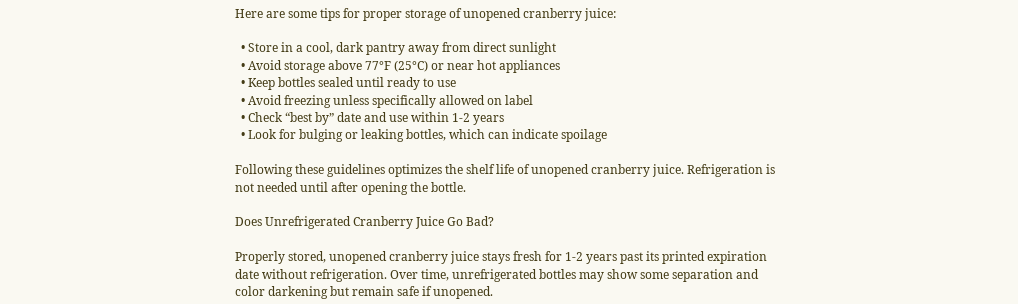Here are some tips for proper storage of unopened cranberry juice:

  • Store in a cool, dark pantry away from direct sunlight
  • Avoid storage above 77°F (25°C) or near hot appliances
  • Keep bottles sealed until ready to use
  • Avoid freezing unless specifically allowed on label
  • Check “best by” date and use within 1-2 years
  • Look for bulging or leaking bottles, which can indicate spoilage

Following these guidelines optimizes the shelf life of unopened cranberry juice. Refrigeration is not needed until after opening the bottle.

Does Unrefrigerated Cranberry Juice Go Bad?

Properly stored, unopened cranberry juice stays fresh for 1-2 years past its printed expiration date without refrigeration. Over time, unrefrigerated bottles may show some separation and color darkening but remain safe if unopened.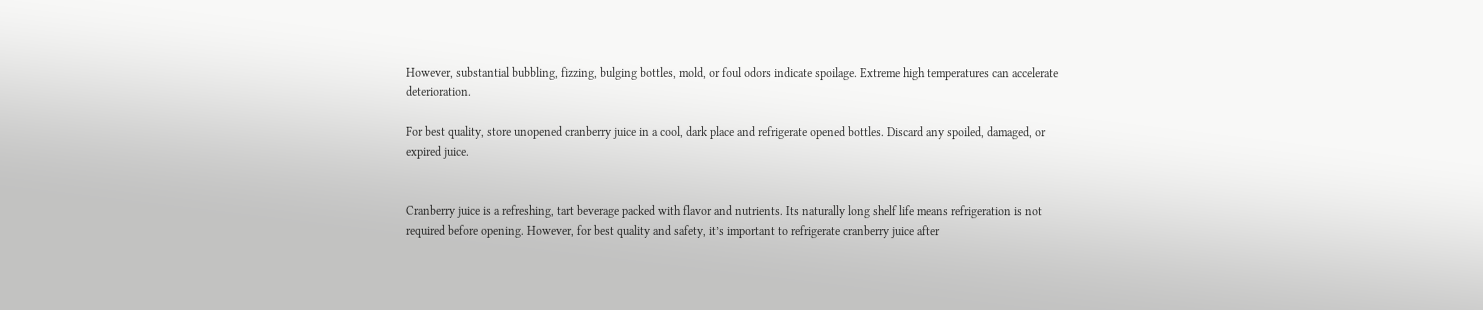However, substantial bubbling, fizzing, bulging bottles, mold, or foul odors indicate spoilage. Extreme high temperatures can accelerate deterioration.

For best quality, store unopened cranberry juice in a cool, dark place and refrigerate opened bottles. Discard any spoiled, damaged, or expired juice.


Cranberry juice is a refreshing, tart beverage packed with flavor and nutrients. Its naturally long shelf life means refrigeration is not required before opening. However, for best quality and safety, it’s important to refrigerate cranberry juice after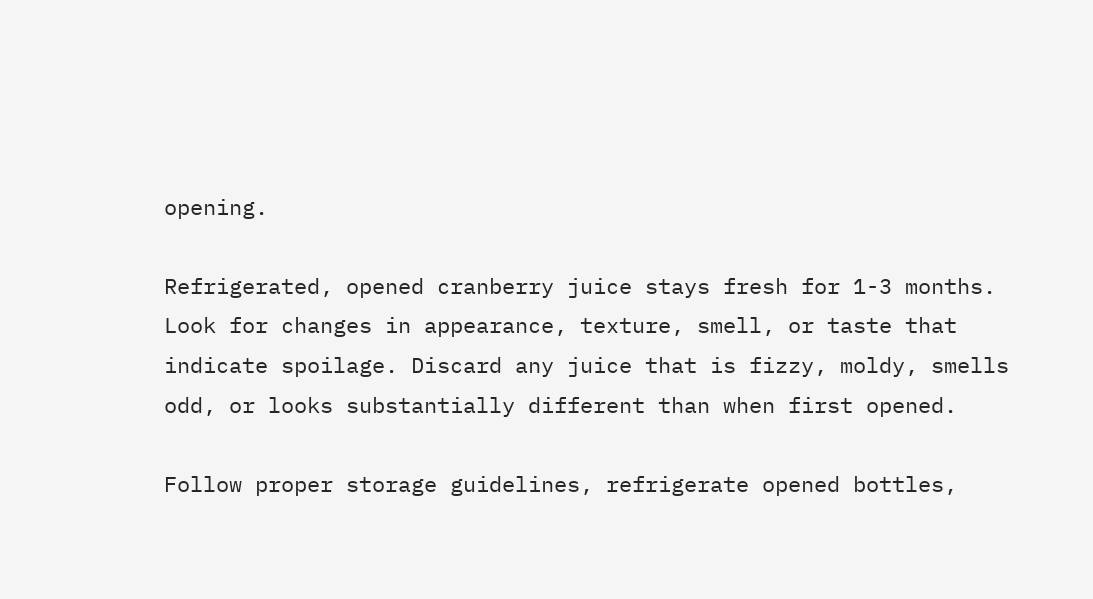opening.

Refrigerated, opened cranberry juice stays fresh for 1-3 months. Look for changes in appearance, texture, smell, or taste that indicate spoilage. Discard any juice that is fizzy, moldy, smells odd, or looks substantially different than when first opened.

Follow proper storage guidelines, refrigerate opened bottles,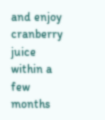and enjoy cranberry juice within a few months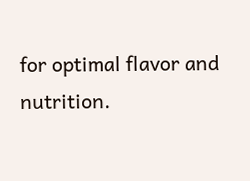for optimal flavor and nutrition.